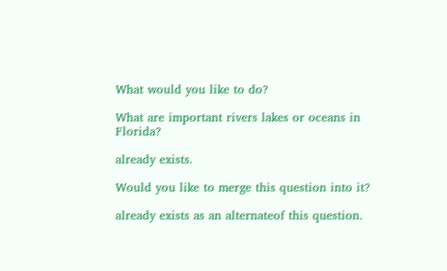What would you like to do?

What are important rivers lakes or oceans in Florida?

already exists.

Would you like to merge this question into it?

already exists as an alternateof this question.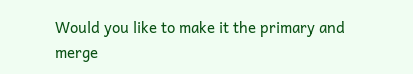Would you like to make it the primary and merge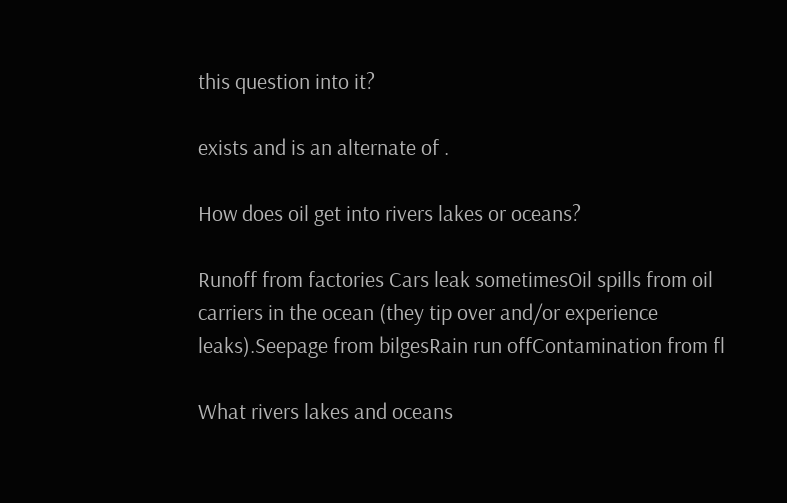this question into it?

exists and is an alternate of .

How does oil get into rivers lakes or oceans?

Runoff from factories Cars leak sometimesOil spills from oil carriers in the ocean (they tip over and/or experience leaks).Seepage from bilgesRain run offContamination from fl

What rivers lakes and oceans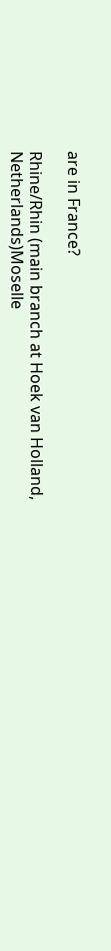are in France?

Rhine/Rhin (main branch at Hoek van Holland, Netherlands)Moselle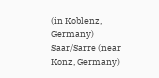(in Koblenz, Germany) Saar/Sarre (near Konz, Germany)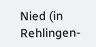Nied (in Rehlingen-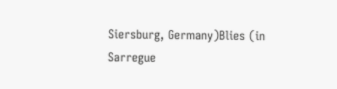Siersburg, Germany)Blies (in Sarregue